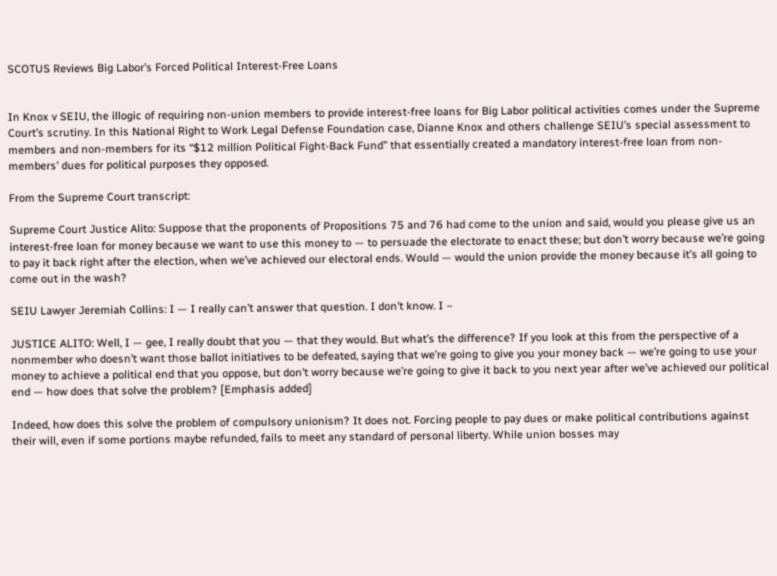SCOTUS Reviews Big Labor’s Forced Political Interest-Free Loans


In Knox v SEIU, the illogic of requiring non-union members to provide interest-free loans for Big Labor political activities comes under the Supreme Court’s scrutiny. In this National Right to Work Legal Defense Foundation case, Dianne Knox and others challenge SEIU’s special assessment to members and non-members for its “$12 million Political Fight-Back Fund” that essentially created a mandatory interest-free loan from non-members’ dues for political purposes they opposed.

From the Supreme Court transcript:

Supreme Court Justice Alito: Suppose that the proponents of Propositions 75 and 76 had come to the union and said, would you please give us an interest-free loan for money because we want to use this money to — to persuade the electorate to enact these; but don’t worry because we’re going to pay it back right after the election, when we’ve achieved our electoral ends. Would — would the union provide the money because it’s all going to come out in the wash?

SEIU Lawyer Jeremiah Collins: I — I really can’t answer that question. I don’t know. I –

JUSTICE ALITO: Well, I — gee, I really doubt that you — that they would. But what’s the difference? If you look at this from the perspective of a nonmember who doesn’t want those ballot initiatives to be defeated, saying that we’re going to give you your money back — we’re going to use your money to achieve a political end that you oppose, but don’t worry because we’re going to give it back to you next year after we’ve achieved our political end — how does that solve the problem? [Emphasis added]

Indeed, how does this solve the problem of compulsory unionism? It does not. Forcing people to pay dues or make political contributions against their will, even if some portions maybe refunded, fails to meet any standard of personal liberty. While union bosses may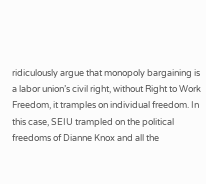ridiculously argue that monopoly bargaining is a labor union’s civil right, without Right to Work Freedom, it tramples on individual freedom. In this case, SEIU trampled on the political freedoms of Dianne Knox and all the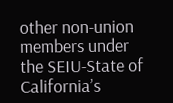other non-union members under the SEIU-State of California’s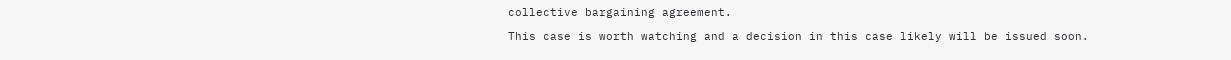collective bargaining agreement.

This case is worth watching and a decision in this case likely will be issued soon.